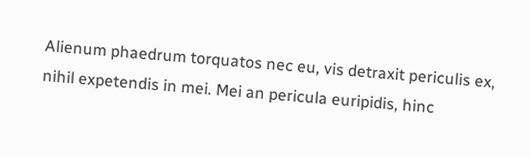Alienum phaedrum torquatos nec eu, vis detraxit periculis ex, nihil expetendis in mei. Mei an pericula euripidis, hinc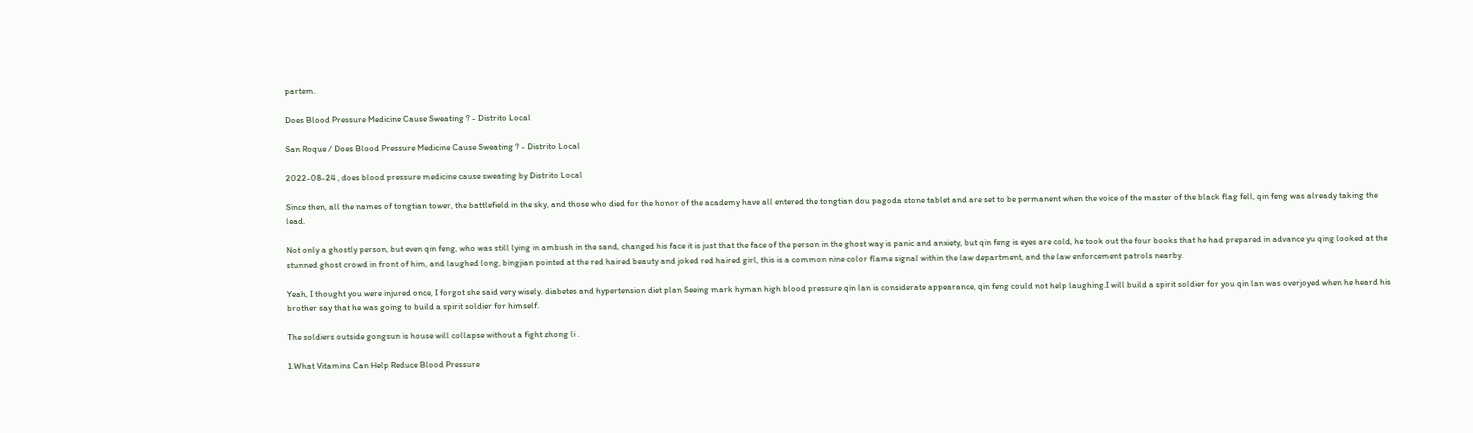partem.

Does Blood Pressure Medicine Cause Sweating ? - Distrito Local

San Roque / Does Blood Pressure Medicine Cause Sweating ? - Distrito Local

2022-08-24 , does blood pressure medicine cause sweating by Distrito Local

Since then, all the names of tongtian tower, the battlefield in the sky, and those who died for the honor of the academy have all entered the tongtian dou pagoda stone tablet and are set to be permanent when the voice of the master of the black flag fell, qin feng was already taking the lead.

Not only a ghostly person, but even qin feng, who was still lying in ambush in the sand, changed his face it is just that the face of the person in the ghost way is panic and anxiety, but qin feng is eyes are cold, he took out the four books that he had prepared in advance yu qing looked at the stunned ghost crowd in front of him, and laughed long, bingjian pointed at the red haired beauty and joked red haired girl, this is a common nine color flame signal within the law department, and the law enforcement patrols nearby.

Yeah, I thought you were injured once, I forgot she said very wisely. diabetes and hypertension diet plan Seeing mark hyman high blood pressure qin lan is considerate appearance, qin feng could not help laughing.I will build a spirit soldier for you qin lan was overjoyed when he heard his brother say that he was going to build a spirit soldier for himself.

The soldiers outside gongsun is house will collapse without a fight zhong li .

1.What Vitamins Can Help Reduce Blood Pressure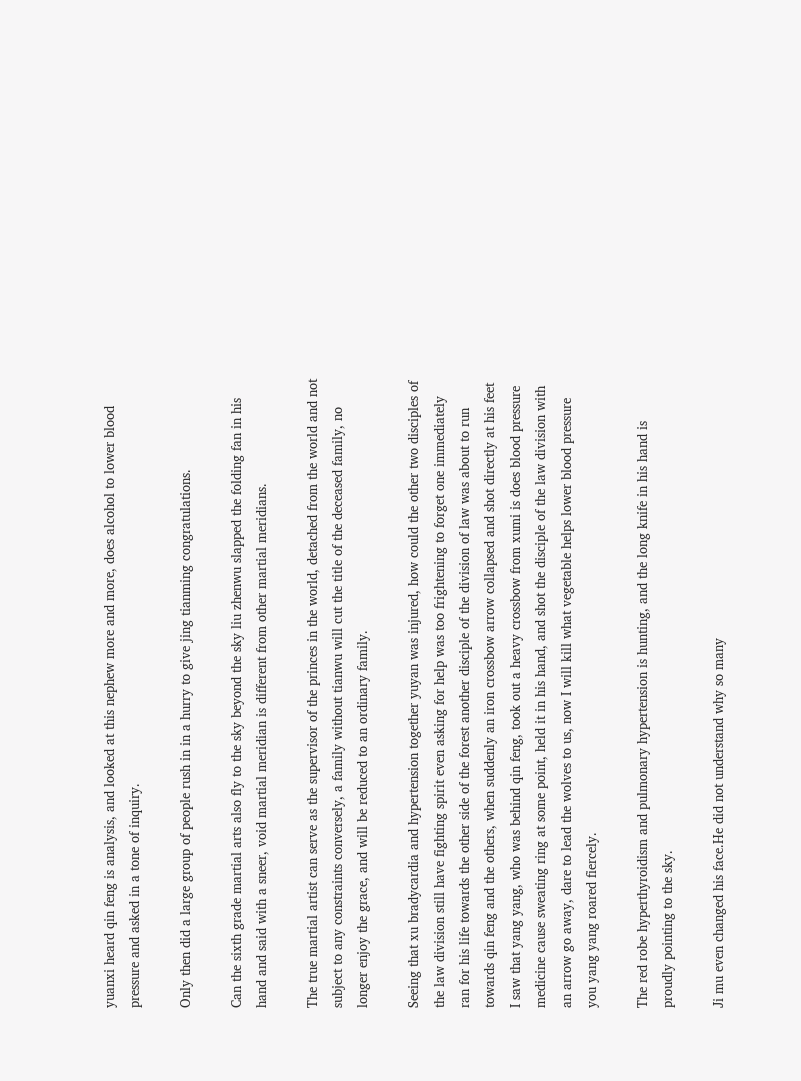yuanxi heard qin feng is analysis, and looked at this nephew more and more, does alcohol to lower blood pressure and asked in a tone of inquiry.

Only then did a large group of people rush in in a hurry to give jing tianming congratulations.

Can the sixth grade martial arts also fly to the sky beyond the sky liu zhenwu slapped the folding fan in his hand and said with a sneer, void martial meridian is different from other martial meridians.

The true martial artist can serve as the supervisor of the princes in the world, detached from the world and not subject to any constraints conversely, a family without tianwu will cut the title of the deceased family, no longer enjoy the grace, and will be reduced to an ordinary family.

Seeing that xu bradycardia and hypertension together yuyan was injured, how could the other two disciples of the law division still have fighting spirit even asking for help was too frightening to forget one immediately ran for his life towards the other side of the forest another disciple of the division of law was about to run towards qin feng and the others, when suddenly an iron crossbow arrow collapsed and shot directly at his feet I saw that yang yang, who was behind qin feng, took out a heavy crossbow from xumi is does blood pressure medicine cause sweating ring at some point, held it in his hand, and shot the disciple of the law division with an arrow go away, dare to lead the wolves to us, now I will kill what vegetable helps lower blood pressure you yang yang roared fiercely.

The red robe hyperthyroidism and pulmonary hypertension is hunting, and the long knife in his hand is proudly pointing to the sky.

Ji mu even changed his face.He did not understand why so many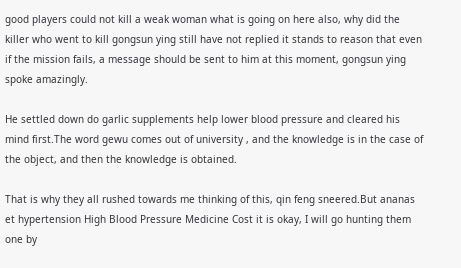good players could not kill a weak woman what is going on here also, why did the killer who went to kill gongsun ying still have not replied it stands to reason that even if the mission fails, a message should be sent to him at this moment, gongsun ying spoke amazingly.

He settled down do garlic supplements help lower blood pressure and cleared his mind first.The word gewu comes out of university , and the knowledge is in the case of the object, and then the knowledge is obtained.

That is why they all rushed towards me thinking of this, qin feng sneered.But ananas et hypertension High Blood Pressure Medicine Cost it is okay, I will go hunting them one by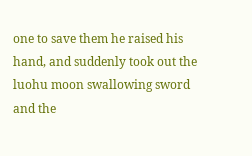one to save them he raised his hand, and suddenly took out the luohu moon swallowing sword and the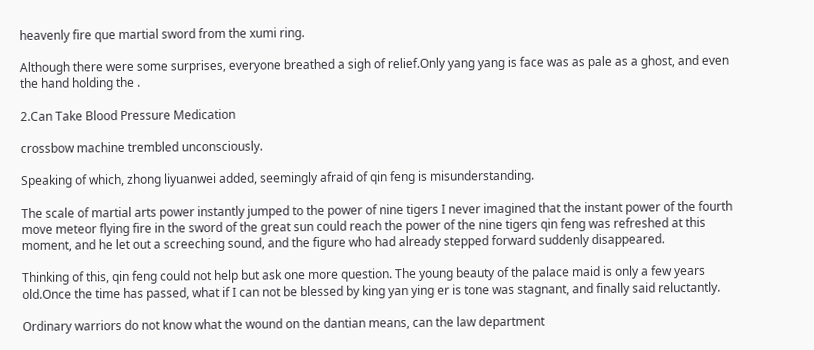heavenly fire que martial sword from the xumi ring.

Although there were some surprises, everyone breathed a sigh of relief.Only yang yang is face was as pale as a ghost, and even the hand holding the .

2.Can Take Blood Pressure Medication

crossbow machine trembled unconsciously.

Speaking of which, zhong liyuanwei added, seemingly afraid of qin feng is misunderstanding.

The scale of martial arts power instantly jumped to the power of nine tigers I never imagined that the instant power of the fourth move meteor flying fire in the sword of the great sun could reach the power of the nine tigers qin feng was refreshed at this moment, and he let out a screeching sound, and the figure who had already stepped forward suddenly disappeared.

Thinking of this, qin feng could not help but ask one more question. The young beauty of the palace maid is only a few years old.Once the time has passed, what if I can not be blessed by king yan ying er is tone was stagnant, and finally said reluctantly.

Ordinary warriors do not know what the wound on the dantian means, can the law department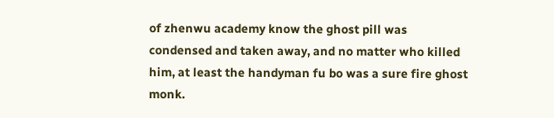of zhenwu academy know the ghost pill was condensed and taken away, and no matter who killed him, at least the handyman fu bo was a sure fire ghost monk.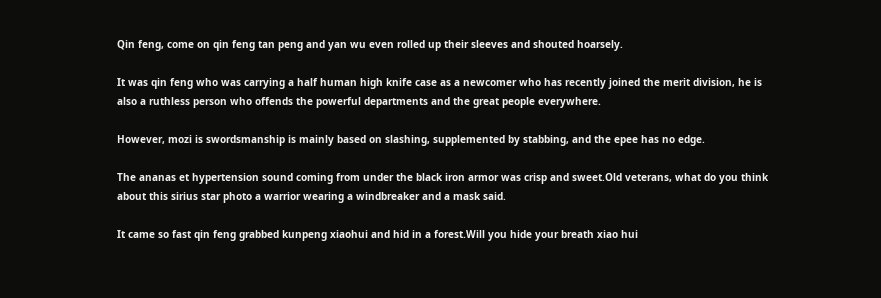Qin feng, come on qin feng tan peng and yan wu even rolled up their sleeves and shouted hoarsely.

It was qin feng who was carrying a half human high knife case as a newcomer who has recently joined the merit division, he is also a ruthless person who offends the powerful departments and the great people everywhere.

However, mozi is swordsmanship is mainly based on slashing, supplemented by stabbing, and the epee has no edge.

The ananas et hypertension sound coming from under the black iron armor was crisp and sweet.Old veterans, what do you think about this sirius star photo a warrior wearing a windbreaker and a mask said.

It came so fast qin feng grabbed kunpeng xiaohui and hid in a forest.Will you hide your breath xiao hui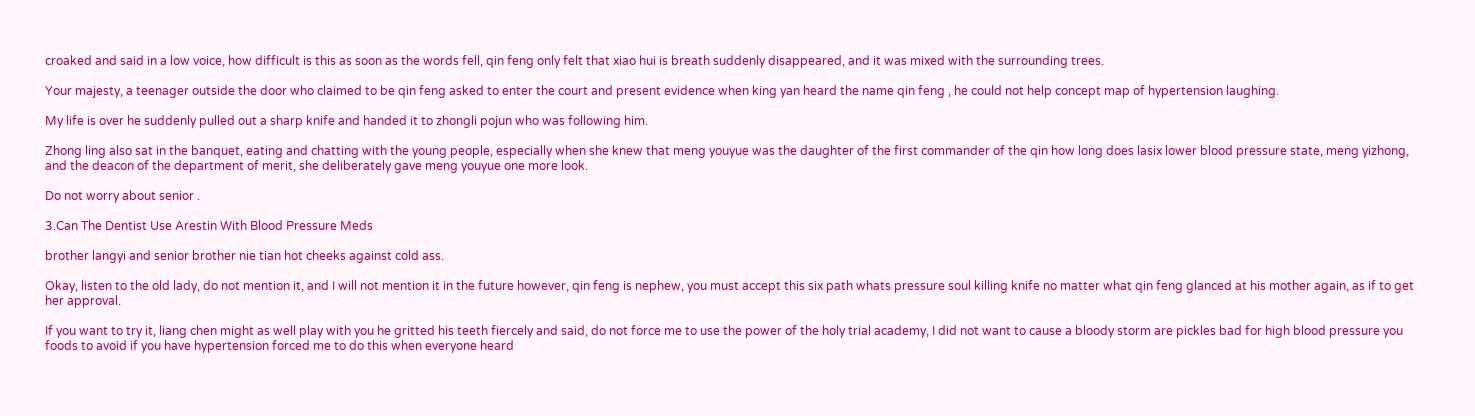croaked and said in a low voice, how difficult is this as soon as the words fell, qin feng only felt that xiao hui is breath suddenly disappeared, and it was mixed with the surrounding trees.

Your majesty, a teenager outside the door who claimed to be qin feng asked to enter the court and present evidence when king yan heard the name qin feng , he could not help concept map of hypertension laughing.

My life is over he suddenly pulled out a sharp knife and handed it to zhongli pojun who was following him.

Zhong ling also sat in the banquet, eating and chatting with the young people, especially when she knew that meng youyue was the daughter of the first commander of the qin how long does lasix lower blood pressure state, meng yizhong, and the deacon of the department of merit, she deliberately gave meng youyue one more look.

Do not worry about senior .

3.Can The Dentist Use Arestin With Blood Pressure Meds

brother langyi and senior brother nie tian hot cheeks against cold ass.

Okay, listen to the old lady, do not mention it, and I will not mention it in the future however, qin feng is nephew, you must accept this six path whats pressure soul killing knife no matter what qin feng glanced at his mother again, as if to get her approval.

If you want to try it, liang chen might as well play with you he gritted his teeth fiercely and said, do not force me to use the power of the holy trial academy, I did not want to cause a bloody storm are pickles bad for high blood pressure you foods to avoid if you have hypertension forced me to do this when everyone heard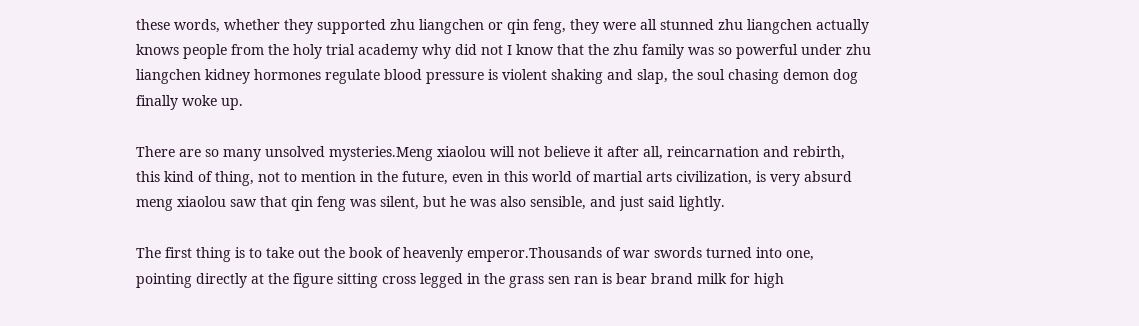these words, whether they supported zhu liangchen or qin feng, they were all stunned zhu liangchen actually knows people from the holy trial academy why did not I know that the zhu family was so powerful under zhu liangchen kidney hormones regulate blood pressure is violent shaking and slap, the soul chasing demon dog finally woke up.

There are so many unsolved mysteries.Meng xiaolou will not believe it after all, reincarnation and rebirth, this kind of thing, not to mention in the future, even in this world of martial arts civilization, is very absurd meng xiaolou saw that qin feng was silent, but he was also sensible, and just said lightly.

The first thing is to take out the book of heavenly emperor.Thousands of war swords turned into one, pointing directly at the figure sitting cross legged in the grass sen ran is bear brand milk for high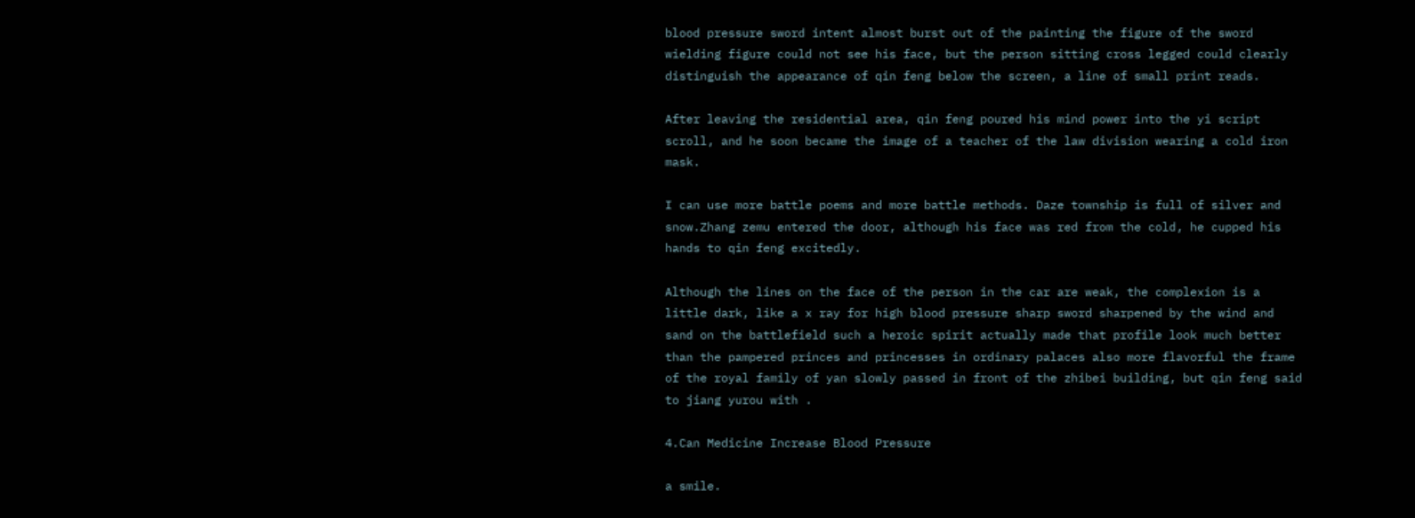blood pressure sword intent almost burst out of the painting the figure of the sword wielding figure could not see his face, but the person sitting cross legged could clearly distinguish the appearance of qin feng below the screen, a line of small print reads.

After leaving the residential area, qin feng poured his mind power into the yi script scroll, and he soon became the image of a teacher of the law division wearing a cold iron mask.

I can use more battle poems and more battle methods. Daze township is full of silver and snow.Zhang zemu entered the door, although his face was red from the cold, he cupped his hands to qin feng excitedly.

Although the lines on the face of the person in the car are weak, the complexion is a little dark, like a x ray for high blood pressure sharp sword sharpened by the wind and sand on the battlefield such a heroic spirit actually made that profile look much better than the pampered princes and princesses in ordinary palaces also more flavorful the frame of the royal family of yan slowly passed in front of the zhibei building, but qin feng said to jiang yurou with .

4.Can Medicine Increase Blood Pressure

a smile.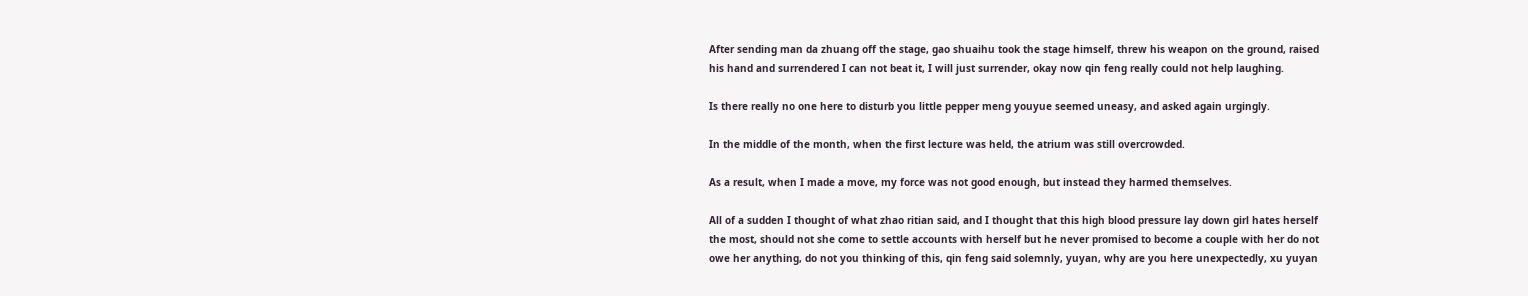After sending man da zhuang off the stage, gao shuaihu took the stage himself, threw his weapon on the ground, raised his hand and surrendered I can not beat it, I will just surrender, okay now qin feng really could not help laughing.

Is there really no one here to disturb you little pepper meng youyue seemed uneasy, and asked again urgingly.

In the middle of the month, when the first lecture was held, the atrium was still overcrowded.

As a result, when I made a move, my force was not good enough, but instead they harmed themselves.

All of a sudden I thought of what zhao ritian said, and I thought that this high blood pressure lay down girl hates herself the most, should not she come to settle accounts with herself but he never promised to become a couple with her do not owe her anything, do not you thinking of this, qin feng said solemnly, yuyan, why are you here unexpectedly, xu yuyan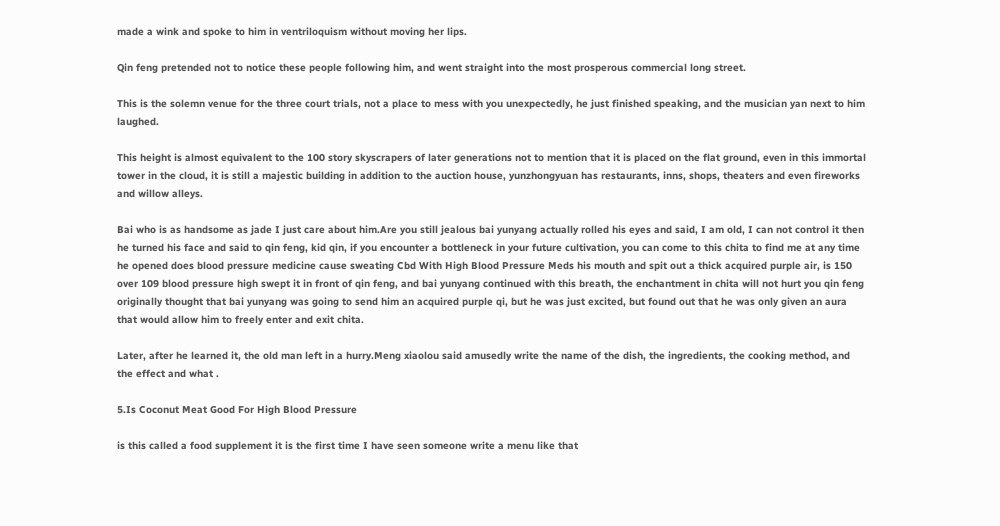made a wink and spoke to him in ventriloquism without moving her lips.

Qin feng pretended not to notice these people following him, and went straight into the most prosperous commercial long street.

This is the solemn venue for the three court trials, not a place to mess with you unexpectedly, he just finished speaking, and the musician yan next to him laughed.

This height is almost equivalent to the 100 story skyscrapers of later generations not to mention that it is placed on the flat ground, even in this immortal tower in the cloud, it is still a majestic building in addition to the auction house, yunzhongyuan has restaurants, inns, shops, theaters and even fireworks and willow alleys.

Bai who is as handsome as jade I just care about him.Are you still jealous bai yunyang actually rolled his eyes and said, I am old, I can not control it then he turned his face and said to qin feng, kid qin, if you encounter a bottleneck in your future cultivation, you can come to this chita to find me at any time he opened does blood pressure medicine cause sweating Cbd With High Blood Pressure Meds his mouth and spit out a thick acquired purple air, is 150 over 109 blood pressure high swept it in front of qin feng, and bai yunyang continued with this breath, the enchantment in chita will not hurt you qin feng originally thought that bai yunyang was going to send him an acquired purple qi, but he was just excited, but found out that he was only given an aura that would allow him to freely enter and exit chita.

Later, after he learned it, the old man left in a hurry.Meng xiaolou said amusedly write the name of the dish, the ingredients, the cooking method, and the effect and what .

5.Is Coconut Meat Good For High Blood Pressure

is this called a food supplement it is the first time I have seen someone write a menu like that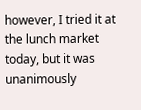however, I tried it at the lunch market today, but it was unanimously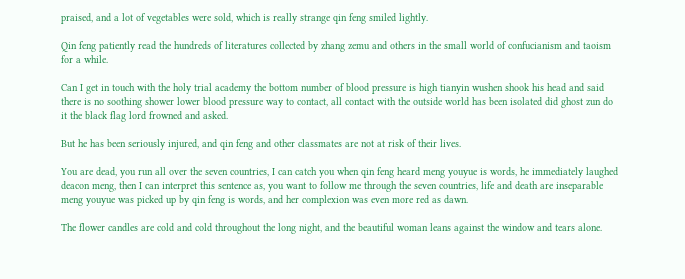praised, and a lot of vegetables were sold, which is really strange qin feng smiled lightly.

Qin feng patiently read the hundreds of literatures collected by zhang zemu and others in the small world of confucianism and taoism for a while.

Can I get in touch with the holy trial academy the bottom number of blood pressure is high tianyin wushen shook his head and said there is no soothing shower lower blood pressure way to contact, all contact with the outside world has been isolated did ghost zun do it the black flag lord frowned and asked.

But he has been seriously injured, and qin feng and other classmates are not at risk of their lives.

You are dead, you run all over the seven countries, I can catch you when qin feng heard meng youyue is words, he immediately laughed deacon meng, then I can interpret this sentence as, you want to follow me through the seven countries, life and death are inseparable meng youyue was picked up by qin feng is words, and her complexion was even more red as dawn.

The flower candles are cold and cold throughout the long night, and the beautiful woman leans against the window and tears alone.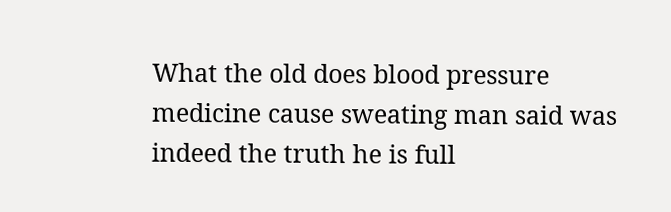What the old does blood pressure medicine cause sweating man said was indeed the truth he is full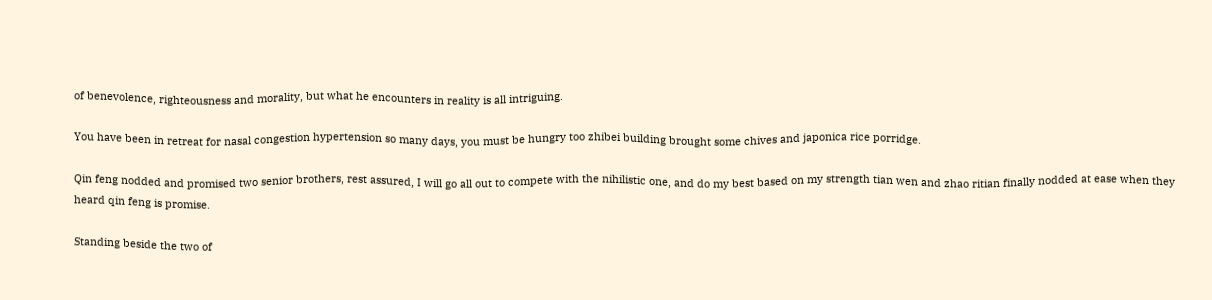of benevolence, righteousness and morality, but what he encounters in reality is all intriguing.

You have been in retreat for nasal congestion hypertension so many days, you must be hungry too zhibei building brought some chives and japonica rice porridge.

Qin feng nodded and promised two senior brothers, rest assured, I will go all out to compete with the nihilistic one, and do my best based on my strength tian wen and zhao ritian finally nodded at ease when they heard qin feng is promise.

Standing beside the two of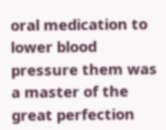oral medication to lower blood pressure them was a master of the great perfection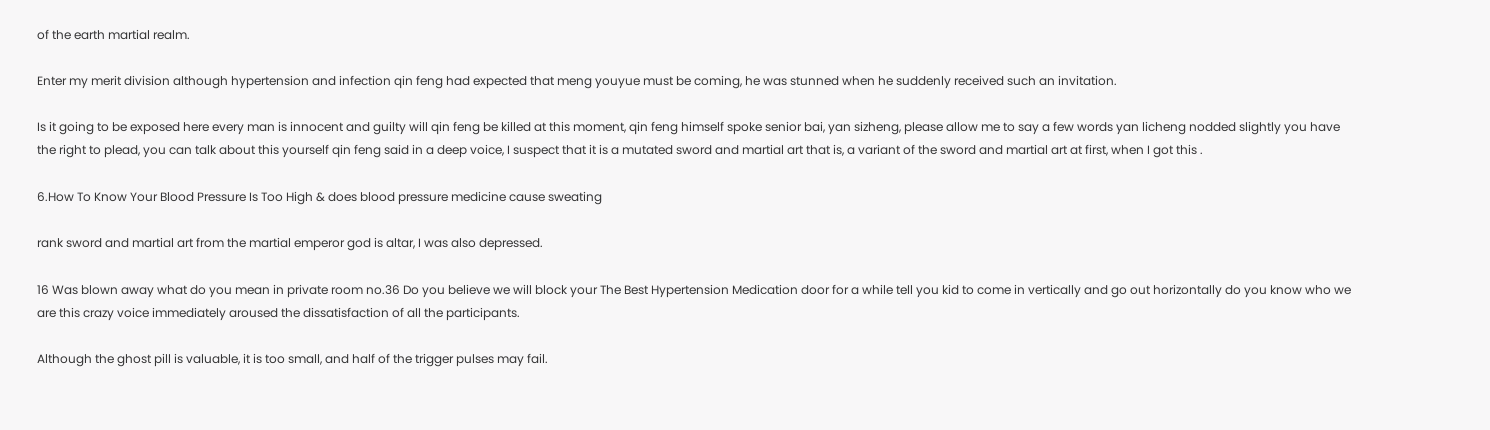of the earth martial realm.

Enter my merit division although hypertension and infection qin feng had expected that meng youyue must be coming, he was stunned when he suddenly received such an invitation.

Is it going to be exposed here every man is innocent and guilty will qin feng be killed at this moment, qin feng himself spoke senior bai, yan sizheng, please allow me to say a few words yan licheng nodded slightly you have the right to plead, you can talk about this yourself qin feng said in a deep voice, I suspect that it is a mutated sword and martial art that is, a variant of the sword and martial art at first, when I got this .

6.How To Know Your Blood Pressure Is Too High & does blood pressure medicine cause sweating

rank sword and martial art from the martial emperor god is altar, I was also depressed.

16 Was blown away what do you mean in private room no.36 Do you believe we will block your The Best Hypertension Medication door for a while tell you kid to come in vertically and go out horizontally do you know who we are this crazy voice immediately aroused the dissatisfaction of all the participants.

Although the ghost pill is valuable, it is too small, and half of the trigger pulses may fail.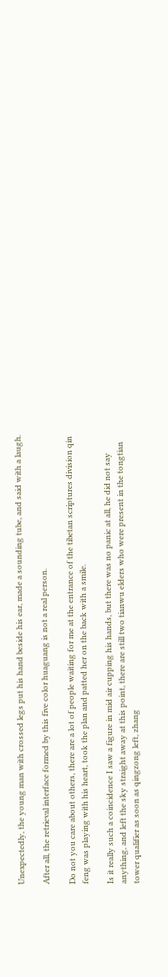Unexpectedly, the young man with crossed legs put his hand beside his ear, made a sounding tube, and said with a laugh.

After all, the retrieval interface formed by this five color huaguang is not a real person.

Do not you care about others, there are a lot of people waiting for me at the entrance of the tibetan scriptures division qin feng was playing with his heart, took the plan and patted her on the back with a smile.

Is it really such a coincidence I saw a figure in mid air cupping his hands, but there was no panic at all, he did not say anything, and left the sky straight away at this point, there are still two tianwu elders who were present in the tongtian tower qualifier as soon as qingzong left, zhang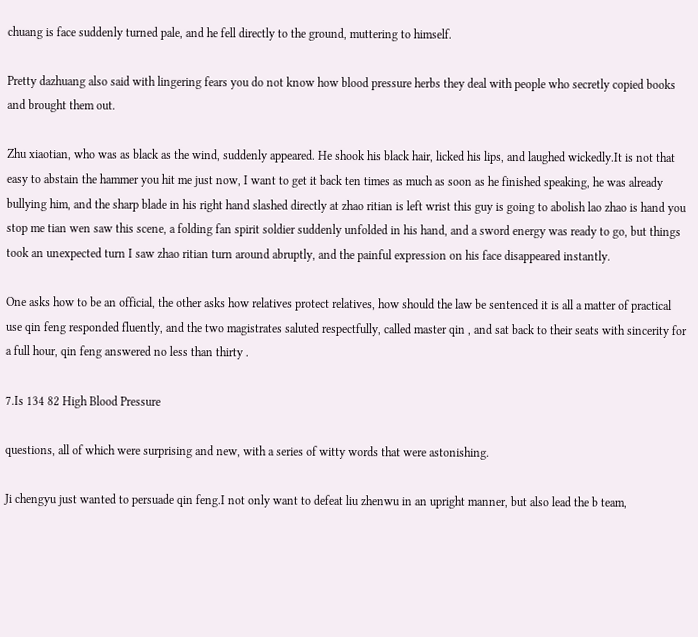chuang is face suddenly turned pale, and he fell directly to the ground, muttering to himself.

Pretty dazhuang also said with lingering fears you do not know how blood pressure herbs they deal with people who secretly copied books and brought them out.

Zhu xiaotian, who was as black as the wind, suddenly appeared. He shook his black hair, licked his lips, and laughed wickedly.It is not that easy to abstain the hammer you hit me just now, I want to get it back ten times as much as soon as he finished speaking, he was already bullying him, and the sharp blade in his right hand slashed directly at zhao ritian is left wrist this guy is going to abolish lao zhao is hand you stop me tian wen saw this scene, a folding fan spirit soldier suddenly unfolded in his hand, and a sword energy was ready to go, but things took an unexpected turn I saw zhao ritian turn around abruptly, and the painful expression on his face disappeared instantly.

One asks how to be an official, the other asks how relatives protect relatives, how should the law be sentenced it is all a matter of practical use qin feng responded fluently, and the two magistrates saluted respectfully, called master qin , and sat back to their seats with sincerity for a full hour, qin feng answered no less than thirty .

7.Is 134 82 High Blood Pressure

questions, all of which were surprising and new, with a series of witty words that were astonishing.

Ji chengyu just wanted to persuade qin feng.I not only want to defeat liu zhenwu in an upright manner, but also lead the b team,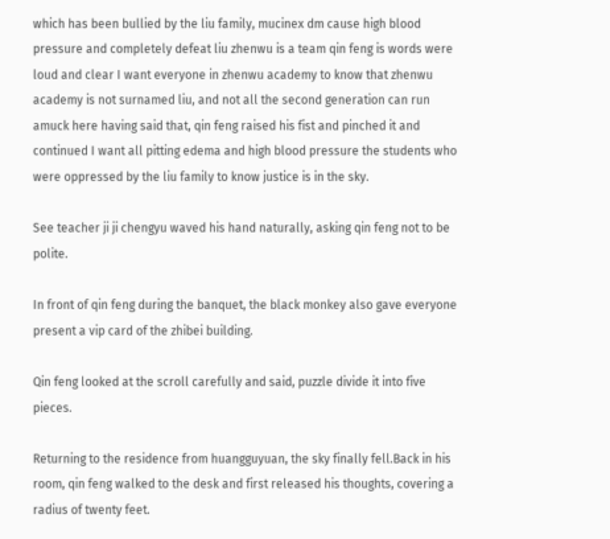which has been bullied by the liu family, mucinex dm cause high blood pressure and completely defeat liu zhenwu is a team qin feng is words were loud and clear I want everyone in zhenwu academy to know that zhenwu academy is not surnamed liu, and not all the second generation can run amuck here having said that, qin feng raised his fist and pinched it and continued I want all pitting edema and high blood pressure the students who were oppressed by the liu family to know justice is in the sky.

See teacher ji ji chengyu waved his hand naturally, asking qin feng not to be polite.

In front of qin feng during the banquet, the black monkey also gave everyone present a vip card of the zhibei building.

Qin feng looked at the scroll carefully and said, puzzle divide it into five pieces.

Returning to the residence from huangguyuan, the sky finally fell.Back in his room, qin feng walked to the desk and first released his thoughts, covering a radius of twenty feet.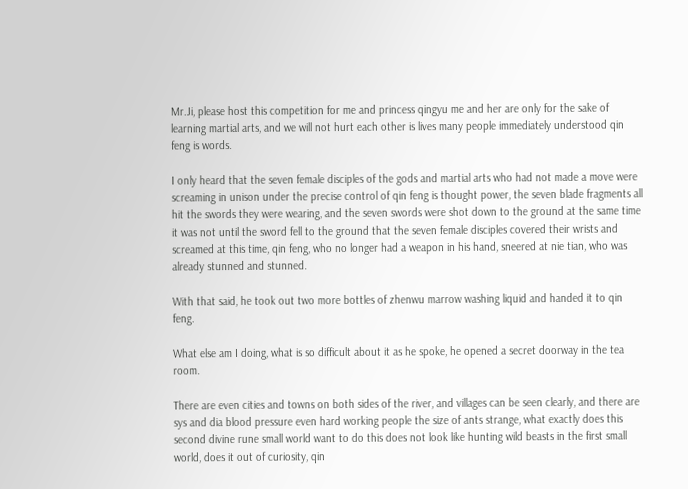Mr.Ji, please host this competition for me and princess qingyu me and her are only for the sake of learning martial arts, and we will not hurt each other is lives many people immediately understood qin feng is words.

I only heard that the seven female disciples of the gods and martial arts who had not made a move were screaming in unison under the precise control of qin feng is thought power, the seven blade fragments all hit the swords they were wearing, and the seven swords were shot down to the ground at the same time it was not until the sword fell to the ground that the seven female disciples covered their wrists and screamed at this time, qin feng, who no longer had a weapon in his hand, sneered at nie tian, who was already stunned and stunned.

With that said, he took out two more bottles of zhenwu marrow washing liquid and handed it to qin feng.

What else am I doing, what is so difficult about it as he spoke, he opened a secret doorway in the tea room.

There are even cities and towns on both sides of the river, and villages can be seen clearly, and there are sys and dia blood pressure even hard working people the size of ants strange, what exactly does this second divine rune small world want to do this does not look like hunting wild beasts in the first small world, does it out of curiosity, qin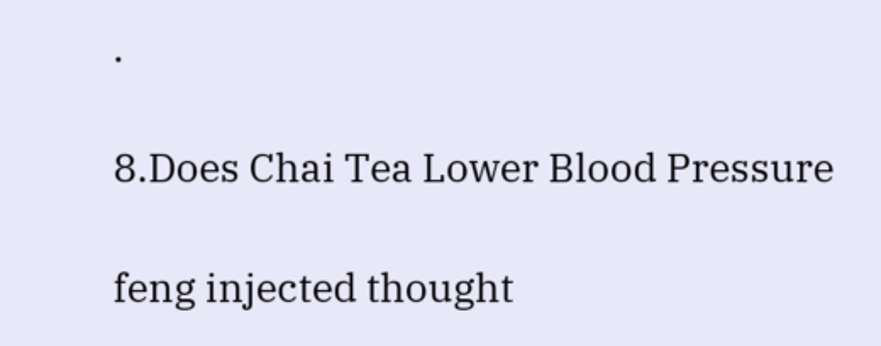.

8.Does Chai Tea Lower Blood Pressure

feng injected thought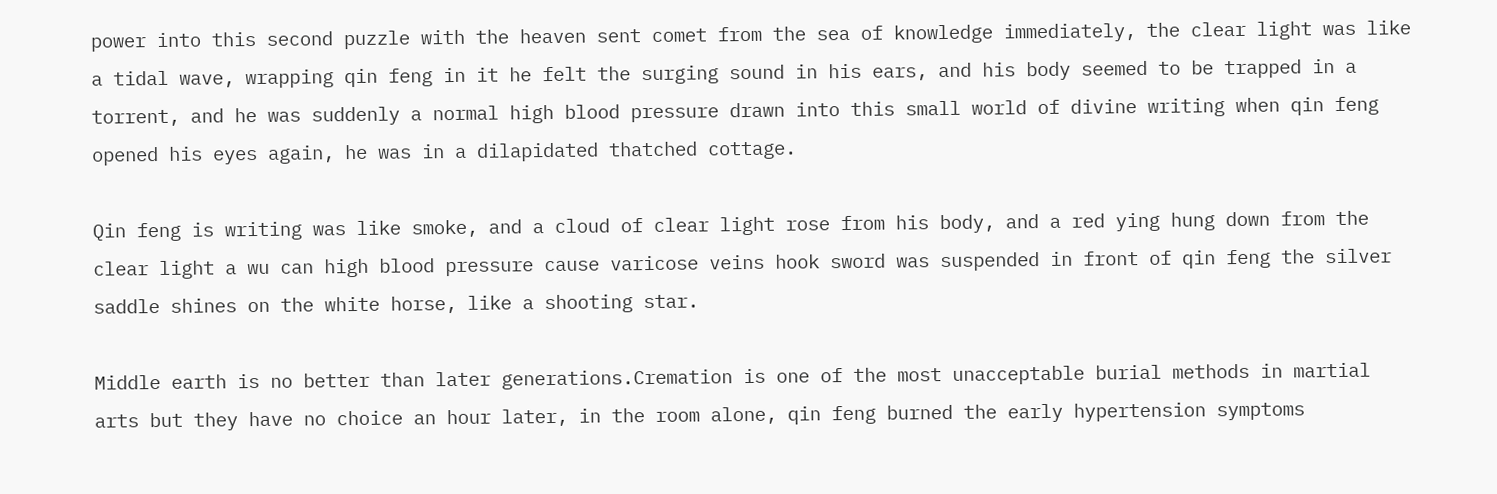power into this second puzzle with the heaven sent comet from the sea of knowledge immediately, the clear light was like a tidal wave, wrapping qin feng in it he felt the surging sound in his ears, and his body seemed to be trapped in a torrent, and he was suddenly a normal high blood pressure drawn into this small world of divine writing when qin feng opened his eyes again, he was in a dilapidated thatched cottage.

Qin feng is writing was like smoke, and a cloud of clear light rose from his body, and a red ying hung down from the clear light a wu can high blood pressure cause varicose veins hook sword was suspended in front of qin feng the silver saddle shines on the white horse, like a shooting star.

Middle earth is no better than later generations.Cremation is one of the most unacceptable burial methods in martial arts but they have no choice an hour later, in the room alone, qin feng burned the early hypertension symptoms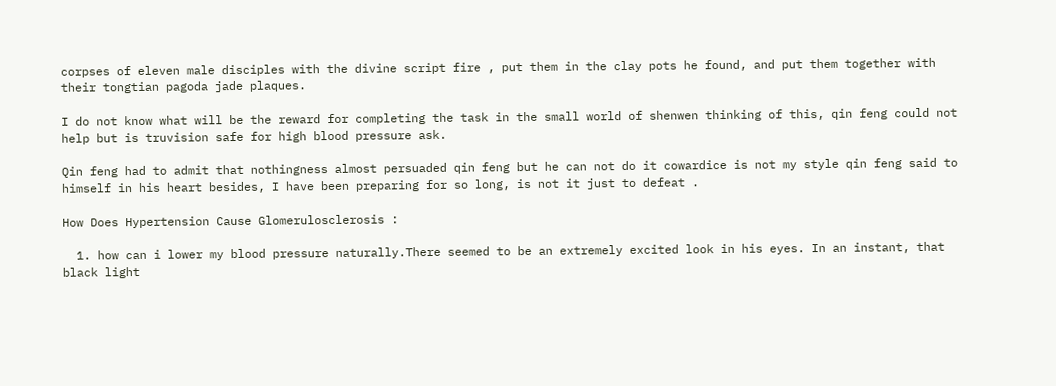corpses of eleven male disciples with the divine script fire , put them in the clay pots he found, and put them together with their tongtian pagoda jade plaques.

I do not know what will be the reward for completing the task in the small world of shenwen thinking of this, qin feng could not help but is truvision safe for high blood pressure ask.

Qin feng had to admit that nothingness almost persuaded qin feng but he can not do it cowardice is not my style qin feng said to himself in his heart besides, I have been preparing for so long, is not it just to defeat .

How Does Hypertension Cause Glomerulosclerosis :

  1. how can i lower my blood pressure naturally.There seemed to be an extremely excited look in his eyes. In an instant, that black light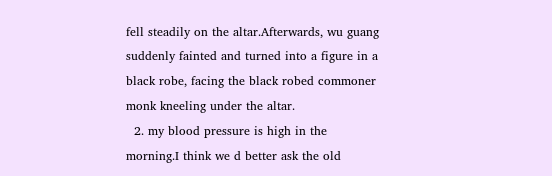fell steadily on the altar.Afterwards, wu guang suddenly fainted and turned into a figure in a black robe, facing the black robed commoner monk kneeling under the altar.
  2. my blood pressure is high in the morning.I think we d better ask the old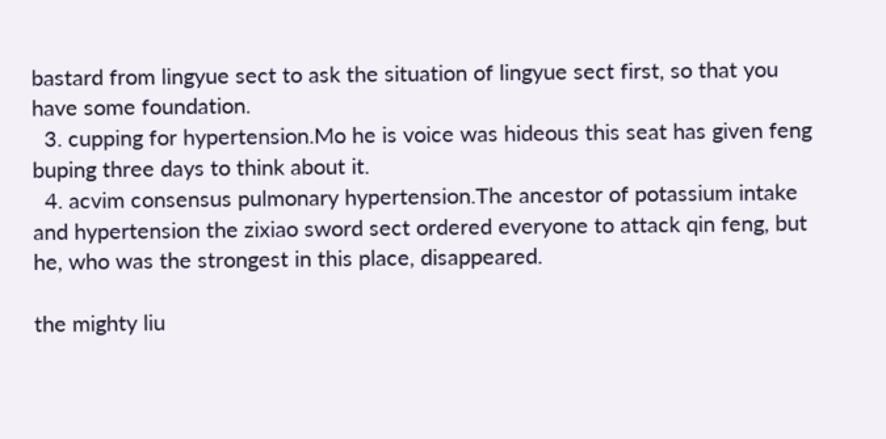bastard from lingyue sect to ask the situation of lingyue sect first, so that you have some foundation.
  3. cupping for hypertension.Mo he is voice was hideous this seat has given feng buping three days to think about it.
  4. acvim consensus pulmonary hypertension.The ancestor of potassium intake and hypertension the zixiao sword sect ordered everyone to attack qin feng, but he, who was the strongest in this place, disappeared.

the mighty liu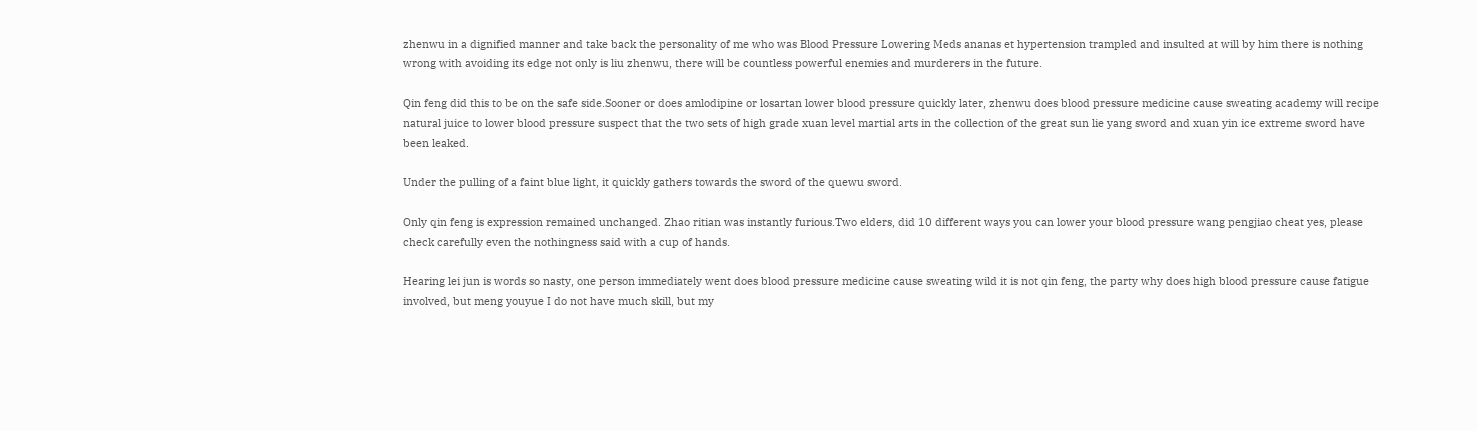zhenwu in a dignified manner and take back the personality of me who was Blood Pressure Lowering Meds ananas et hypertension trampled and insulted at will by him there is nothing wrong with avoiding its edge not only is liu zhenwu, there will be countless powerful enemies and murderers in the future.

Qin feng did this to be on the safe side.Sooner or does amlodipine or losartan lower blood pressure quickly later, zhenwu does blood pressure medicine cause sweating academy will recipe natural juice to lower blood pressure suspect that the two sets of high grade xuan level martial arts in the collection of the great sun lie yang sword and xuan yin ice extreme sword have been leaked.

Under the pulling of a faint blue light, it quickly gathers towards the sword of the quewu sword.

Only qin feng is expression remained unchanged. Zhao ritian was instantly furious.Two elders, did 10 different ways you can lower your blood pressure wang pengjiao cheat yes, please check carefully even the nothingness said with a cup of hands.

Hearing lei jun is words so nasty, one person immediately went does blood pressure medicine cause sweating wild it is not qin feng, the party why does high blood pressure cause fatigue involved, but meng youyue I do not have much skill, but my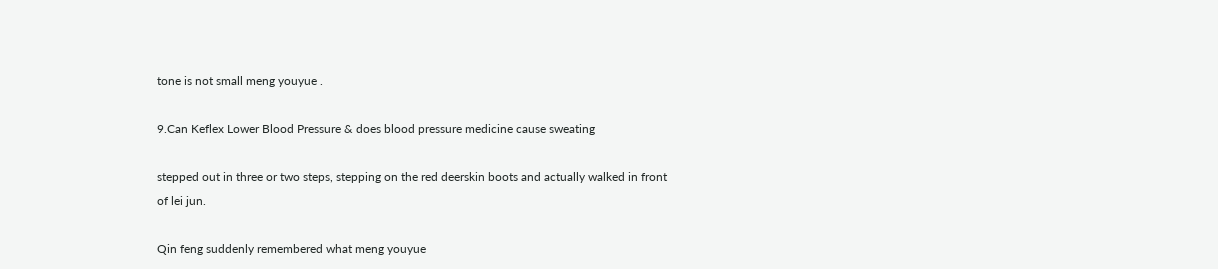tone is not small meng youyue .

9.Can Keflex Lower Blood Pressure & does blood pressure medicine cause sweating

stepped out in three or two steps, stepping on the red deerskin boots and actually walked in front of lei jun.

Qin feng suddenly remembered what meng youyue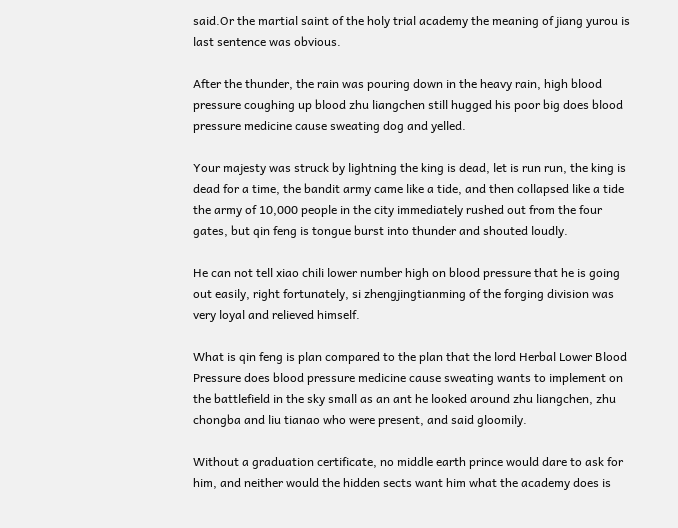said.Or the martial saint of the holy trial academy the meaning of jiang yurou is last sentence was obvious.

After the thunder, the rain was pouring down in the heavy rain, high blood pressure coughing up blood zhu liangchen still hugged his poor big does blood pressure medicine cause sweating dog and yelled.

Your majesty was struck by lightning the king is dead, let is run run, the king is dead for a time, the bandit army came like a tide, and then collapsed like a tide the army of 10,000 people in the city immediately rushed out from the four gates, but qin feng is tongue burst into thunder and shouted loudly.

He can not tell xiao chili lower number high on blood pressure that he is going out easily, right fortunately, si zhengjingtianming of the forging division was very loyal and relieved himself.

What is qin feng is plan compared to the plan that the lord Herbal Lower Blood Pressure does blood pressure medicine cause sweating wants to implement on the battlefield in the sky small as an ant he looked around zhu liangchen, zhu chongba and liu tianao who were present, and said gloomily.

Without a graduation certificate, no middle earth prince would dare to ask for him, and neither would the hidden sects want him what the academy does is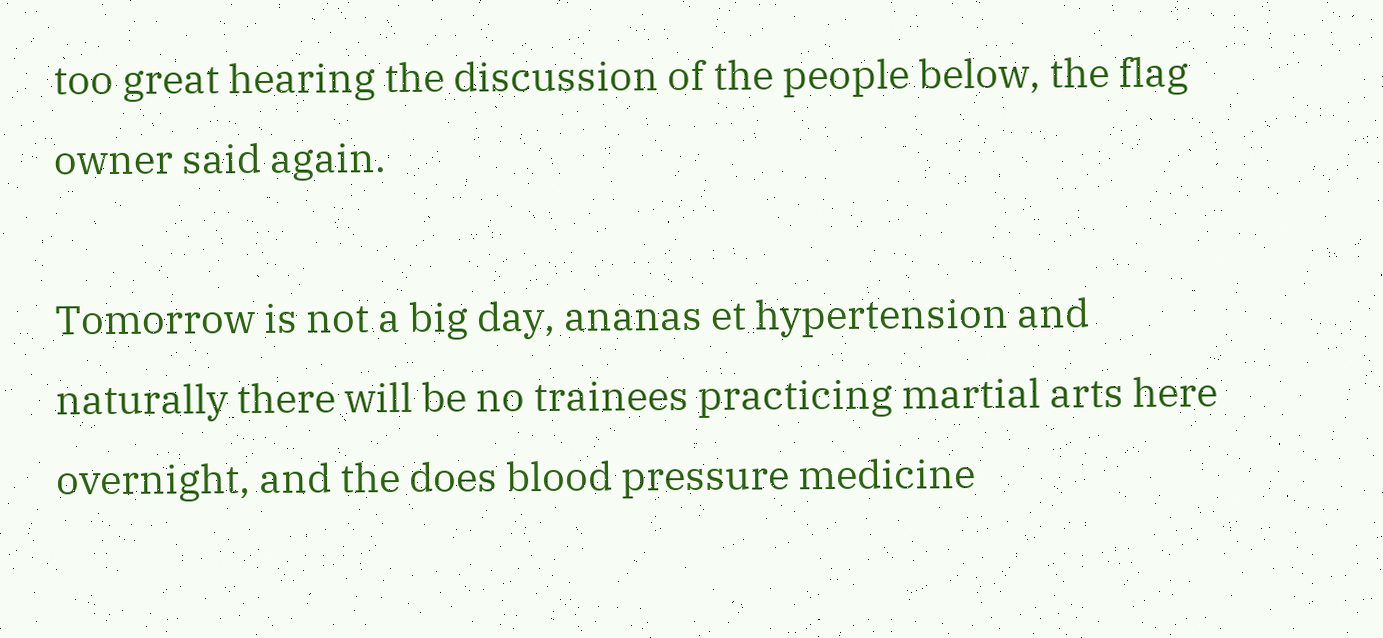too great hearing the discussion of the people below, the flag owner said again.

Tomorrow is not a big day, ananas et hypertension and naturally there will be no trainees practicing martial arts here overnight, and the does blood pressure medicine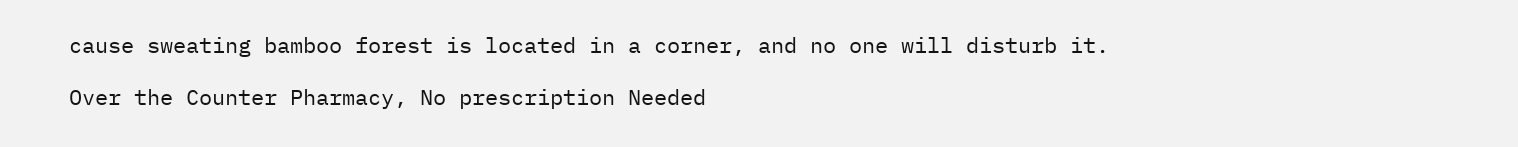cause sweating bamboo forest is located in a corner, and no one will disturb it.

Over the Counter Pharmacy, No prescription Needed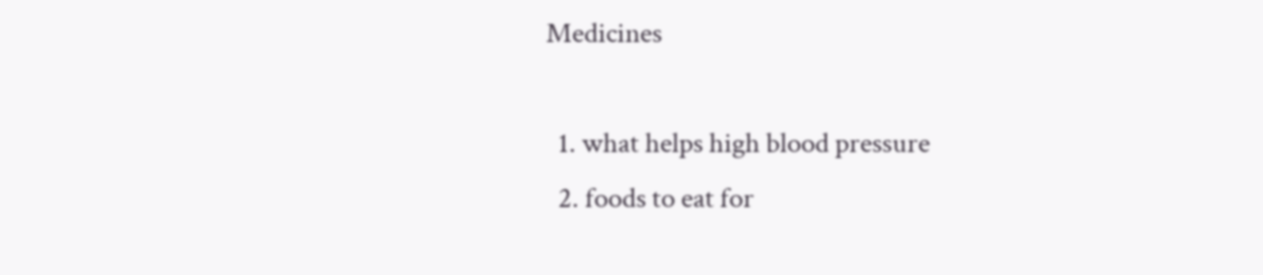Medicines

  1. what helps high blood pressure
  2. foods to eat for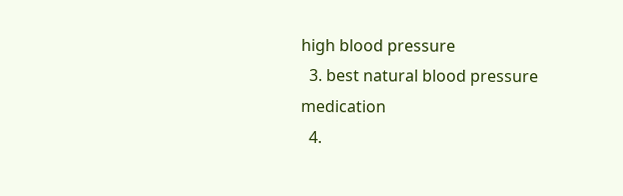high blood pressure
  3. best natural blood pressure medication
  4.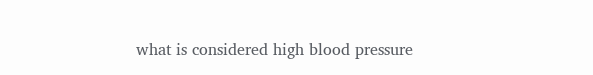what is considered high blood pressure